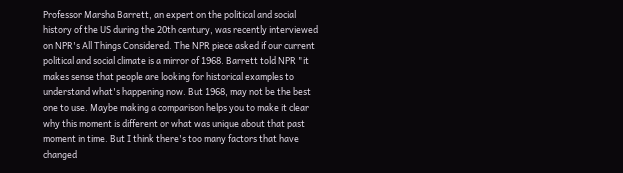Professor Marsha Barrett, an expert on the political and social history of the US during the 20th century, was recently interviewed on NPR's All Things Considered. The NPR piece asked if our current political and social climate is a mirror of 1968. Barrett told NPR "it makes sense that people are looking for historical examples to understand what's happening now. But 1968, may not be the best one to use. Maybe making a comparison helps you to make it clear why this moment is different or what was unique about that past moment in time. But I think there's too many factors that have changed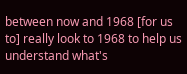between now and 1968 [for us to] really look to 1968 to help us understand what's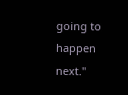going to happen next."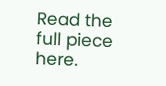Read the full piece here.